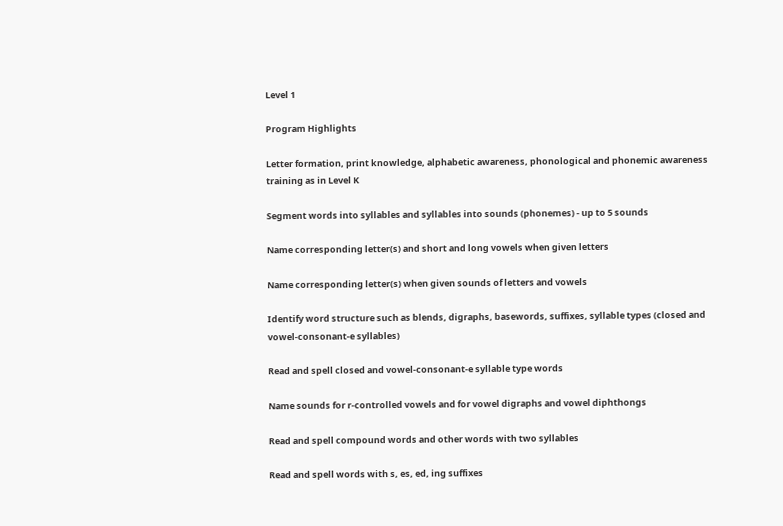Level 1

Program Highlights

Letter formation, print knowledge, alphabetic awareness, phonological and phonemic awareness training as in Level K

Segment words into syllables and syllables into sounds (phonemes) - up to 5 sounds

Name corresponding letter(s) and short and long vowels when given letters

Name corresponding letter(s) when given sounds of letters and vowels

Identify word structure such as blends, digraphs, basewords, suffixes, syllable types (closed and vowel-consonant-e syllables)

Read and spell closed and vowel-consonant-e syllable type words

Name sounds for r-controlled vowels and for vowel digraphs and vowel diphthongs

Read and spell compound words and other words with two syllables

Read and spell words with s, es, ed, ing suffixes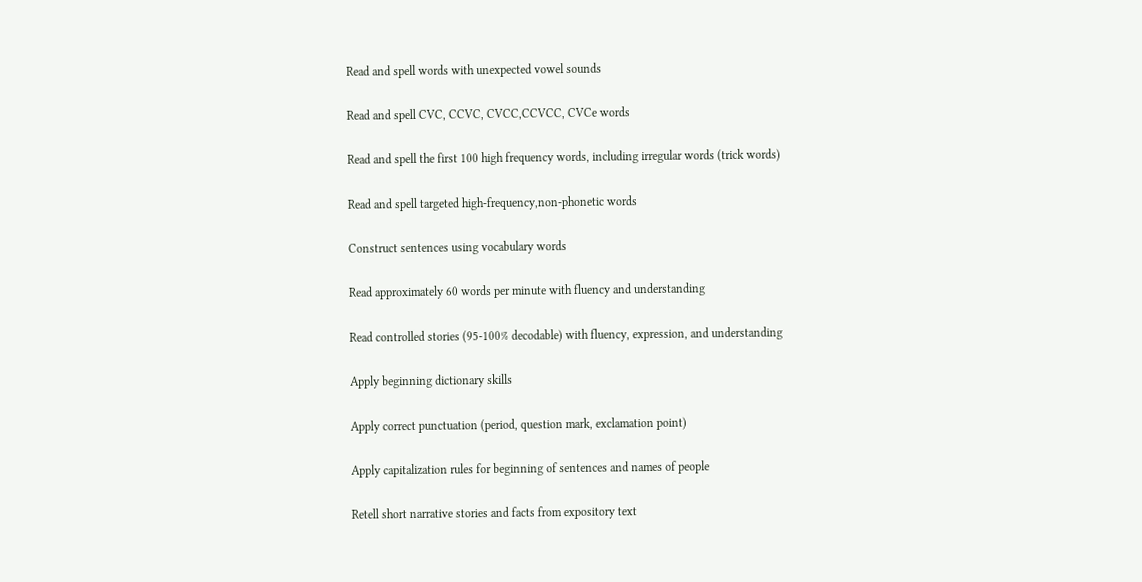Read and spell words with unexpected vowel sounds

Read and spell CVC, CCVC, CVCC,CCVCC, CVCe words

Read and spell the first 100 high frequency words, including irregular words (trick words)

Read and spell targeted high-frequency,non-phonetic words

Construct sentences using vocabulary words

Read approximately 60 words per minute with fluency and understanding

Read controlled stories (95-100% decodable) with fluency, expression, and understanding

Apply beginning dictionary skills

Apply correct punctuation (period, question mark, exclamation point)

Apply capitalization rules for beginning of sentences and names of people

Retell short narrative stories and facts from expository text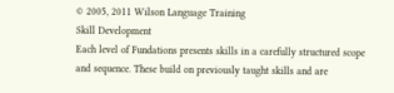© 2005, 2011 Wilson Language Training
Skill Development
Each level of Fundations presents skills in a carefully structured scope and sequence. These build on previously taught skills and are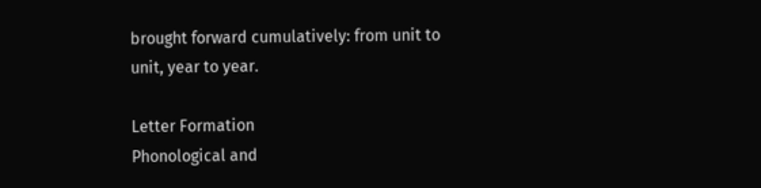brought forward cumulatively: from unit to unit, year to year.

Letter Formation
Phonological and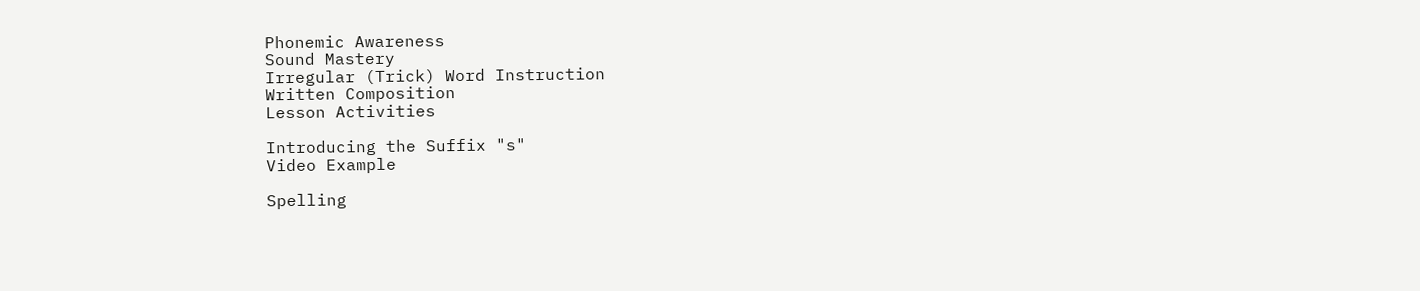Phonemic Awareness
Sound Mastery
Irregular (Trick) Word Instruction
Written Composition
Lesson Activities

Introducing the Suffix "s"
Video Example

Spelling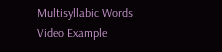Multisyllabic Words
Video Example